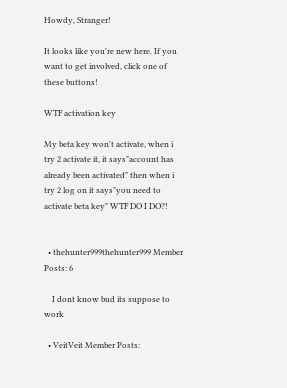Howdy, Stranger!

It looks like you're new here. If you want to get involved, click one of these buttons!

WTF activation key

My beta key won't activate, when i try 2 activate it, it says"account has already been activated" then when i try 2 log on it says"you need to activate beta key" WTF DO I DO?!


  • thehunter999thehunter999 Member Posts: 6

    I dont know bud its suppose to work

  • VeitVeit Member Posts: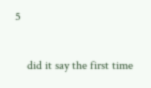5

    did it say the first time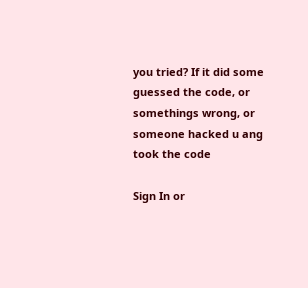you tried? If it did some guessed the code, or somethings wrong, or someone hacked u ang took the code

Sign In or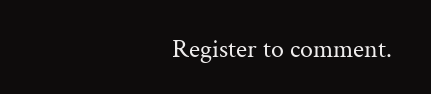Register to comment.